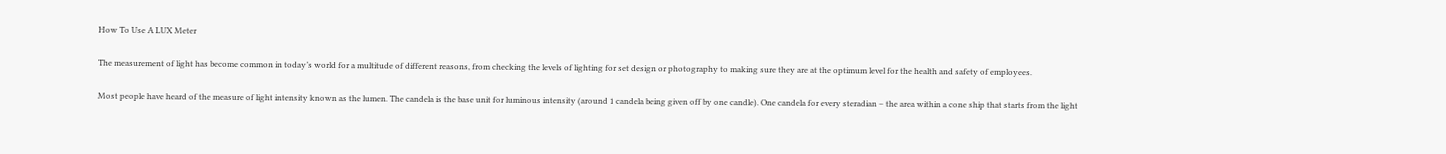How To Use A LUX Meter

The measurement of light has become common in today’s world for a multitude of different reasons, from checking the levels of lighting for set design or photography to making sure they are at the optimum level for the health and safety of employees.

Most people have heard of the measure of light intensity known as the lumen. The candela is the base unit for luminous intensity (around 1 candela being given off by one candle). One candela for every steradian – the area within a cone ship that starts from the light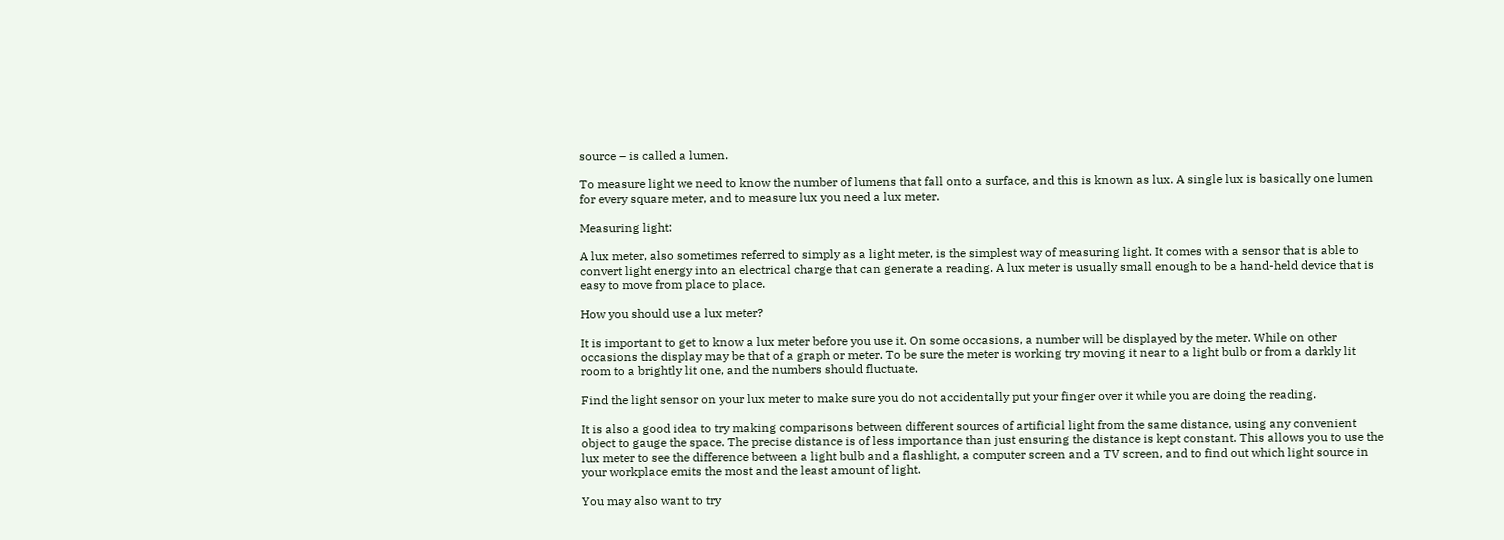source – is called a lumen.

To measure light we need to know the number of lumens that fall onto a surface, and this is known as lux. A single lux is basically one lumen for every square meter, and to measure lux you need a lux meter.

Measuring light:

A lux meter, also sometimes referred to simply as a light meter, is the simplest way of measuring light. It comes with a sensor that is able to convert light energy into an electrical charge that can generate a reading. A lux meter is usually small enough to be a hand-held device that is easy to move from place to place.

How you should use a lux meter?

It is important to get to know a lux meter before you use it. On some occasions, a number will be displayed by the meter. While on other occasions the display may be that of a graph or meter. To be sure the meter is working try moving it near to a light bulb or from a darkly lit room to a brightly lit one, and the numbers should fluctuate.

Find the light sensor on your lux meter to make sure you do not accidentally put your finger over it while you are doing the reading.

It is also a good idea to try making comparisons between different sources of artificial light from the same distance, using any convenient object to gauge the space. The precise distance is of less importance than just ensuring the distance is kept constant. This allows you to use the lux meter to see the difference between a light bulb and a flashlight, a computer screen and a TV screen, and to find out which light source in your workplace emits the most and the least amount of light.

You may also want to try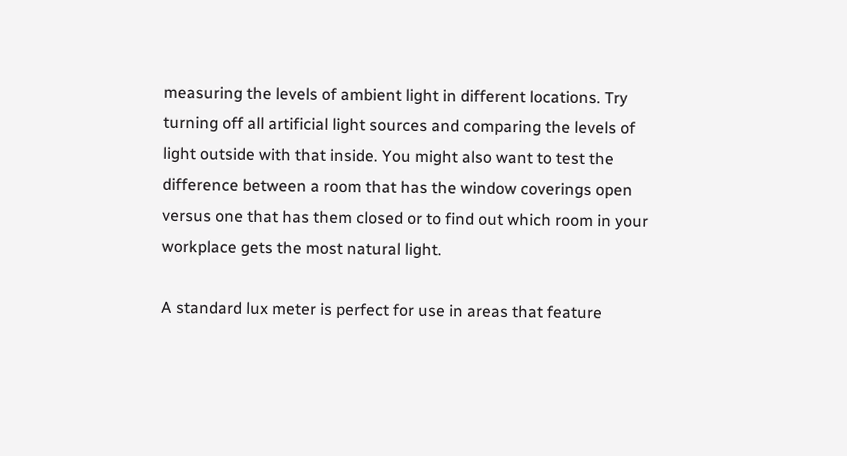measuring the levels of ambient light in different locations. Try turning off all artificial light sources and comparing the levels of light outside with that inside. You might also want to test the difference between a room that has the window coverings open versus one that has them closed or to find out which room in your workplace gets the most natural light.

A standard lux meter is perfect for use in areas that feature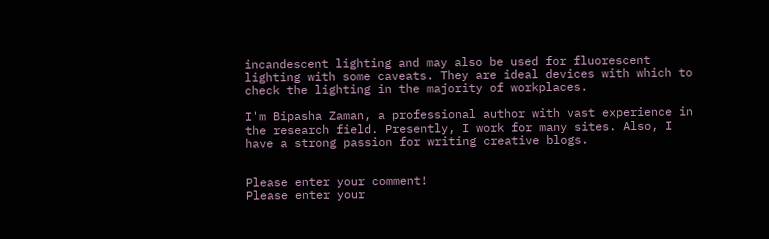incandescent lighting and may also be used for fluorescent lighting with some caveats. They are ideal devices with which to check the lighting in the majority of workplaces.

I'm Bipasha Zaman, a professional author with vast experience in the research field. Presently, I work for many sites. Also, I have a strong passion for writing creative blogs.


Please enter your comment!
Please enter your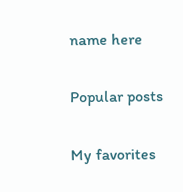name here

Popular posts

My favorites